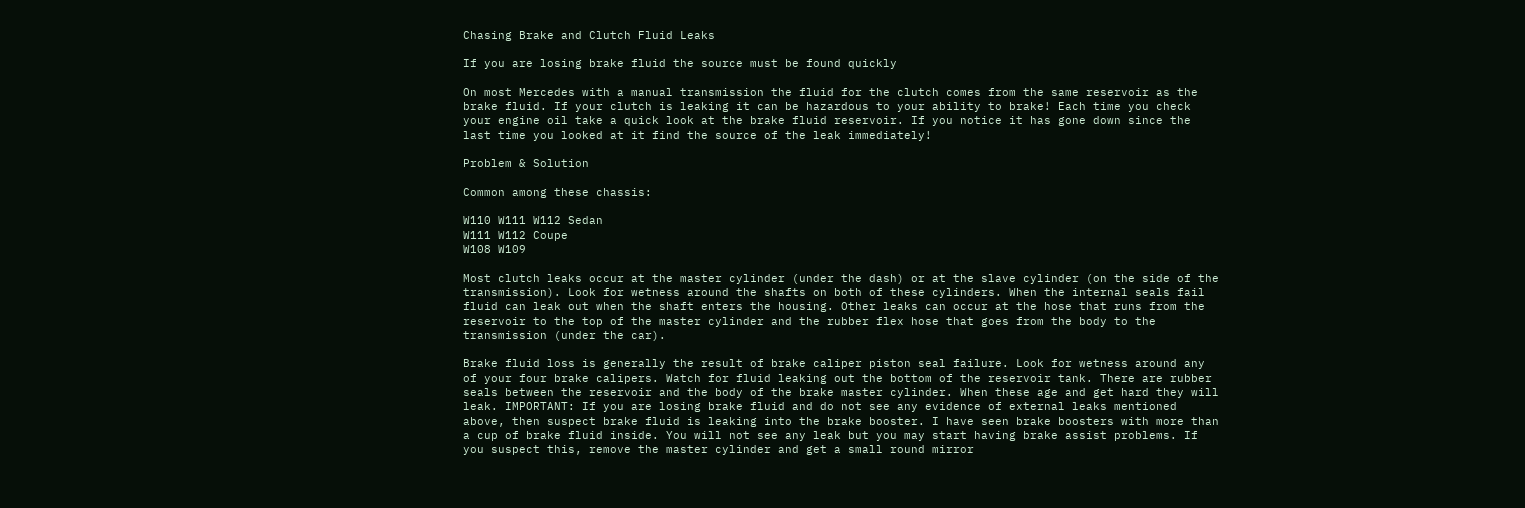Chasing Brake and Clutch Fluid Leaks

If you are losing brake fluid the source must be found quickly

On most Mercedes with a manual transmission the fluid for the clutch comes from the same reservoir as the brake fluid. If your clutch is leaking it can be hazardous to your ability to brake! Each time you check your engine oil take a quick look at the brake fluid reservoir. If you notice it has gone down since the last time you looked at it find the source of the leak immediately!

Problem & Solution

Common among these chassis:

W110 W111 W112 Sedan
W111 W112 Coupe
W108 W109

Most clutch leaks occur at the master cylinder (under the dash) or at the slave cylinder (on the side of the transmission). Look for wetness around the shafts on both of these cylinders. When the internal seals fail fluid can leak out when the shaft enters the housing. Other leaks can occur at the hose that runs from the reservoir to the top of the master cylinder and the rubber flex hose that goes from the body to the transmission (under the car).

Brake fluid loss is generally the result of brake caliper piston seal failure. Look for wetness around any of your four brake calipers. Watch for fluid leaking out the bottom of the reservoir tank. There are rubber seals between the reservoir and the body of the brake master cylinder. When these age and get hard they will leak. IMPORTANT: If you are losing brake fluid and do not see any evidence of external leaks mentioned above, then suspect brake fluid is leaking into the brake booster. I have seen brake boosters with more than a cup of brake fluid inside. You will not see any leak but you may start having brake assist problems. If you suspect this, remove the master cylinder and get a small round mirror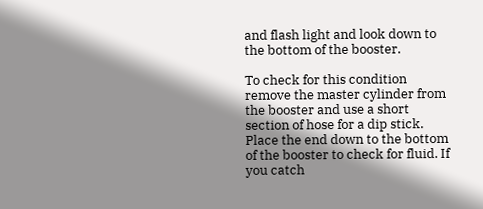and flash light and look down to the bottom of the booster.

To check for this condition remove the master cylinder from the booster and use a short section of hose for a dip stick. Place the end down to the bottom of the booster to check for fluid. If you catch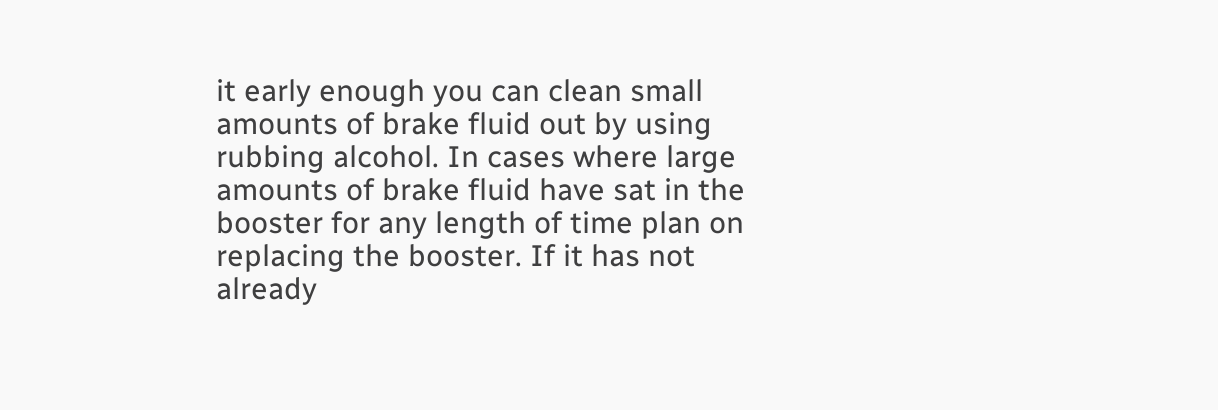it early enough you can clean small amounts of brake fluid out by using rubbing alcohol. In cases where large amounts of brake fluid have sat in the booster for any length of time plan on replacing the booster. If it has not already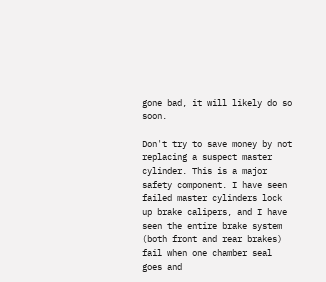gone bad, it will likely do so soon.

Don't try to save money by not replacing a suspect master cylinder. This is a major safety component. I have seen failed master cylinders lock up brake calipers, and I have seen the entire brake system (both front and rear brakes) fail when one chamber seal goes and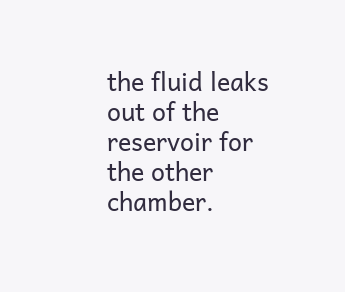the fluid leaks out of the reservoir for the other chamber.